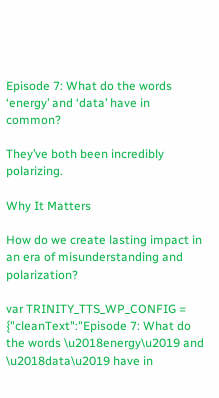Episode 7: What do the words ‘energy’ and ‘data’ have in common?

They’ve both been incredibly polarizing.

Why It Matters

How do we create lasting impact in an era of misunderstanding and polarization?

var TRINITY_TTS_WP_CONFIG = {"cleanText":"Episode 7: What do the words \u2018energy\u2019 and \u2018data\u2019 have in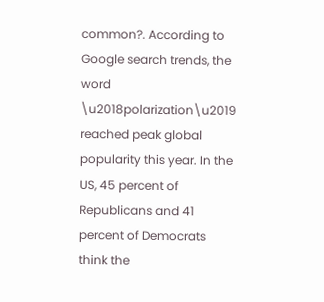common?. According to Google search trends, the word \u2018polarization\u2019 reached peak global popularity this year. In the US, 45 percent of Republicans and 41 percent of Democrats think the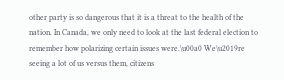other party is so dangerous that it is a threat to the health of the nation. In Canada, we only need to look at the last federal election to remember how polarizing certain issues were.\u00a0 We\u2019re seeing a lot of us versus them, citizens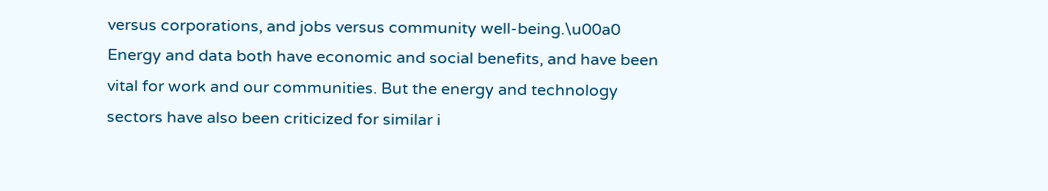versus corporations, and jobs versus community well-being.\u00a0 Energy and data both have economic and social benefits, and have been vital for work and our communities. But the energy and technology sectors have also been criticized for similar i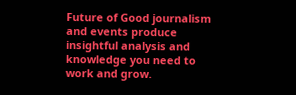Future of Good journalism and events produce insightful analysis and knowledge you need to work and grow.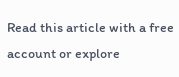Read this article with a free account or explore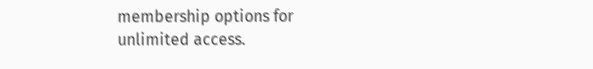membership options for unlimited access.